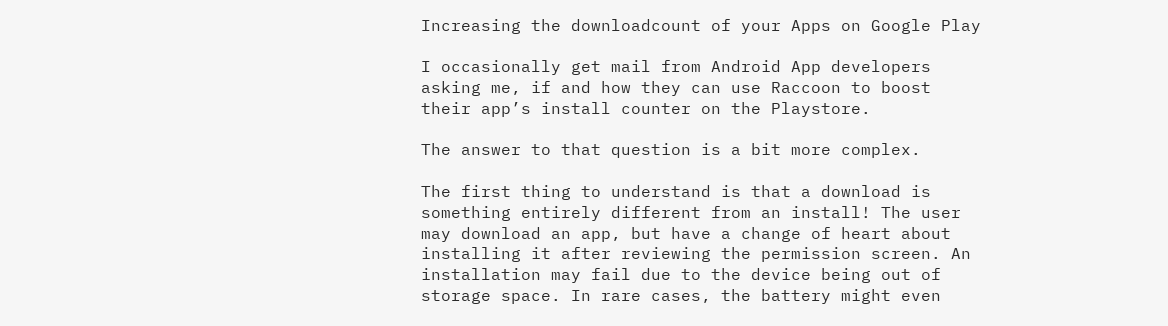Increasing the downloadcount of your Apps on Google Play

I occasionally get mail from Android App developers asking me, if and how they can use Raccoon to boost their app’s install counter on the Playstore.

The answer to that question is a bit more complex.

The first thing to understand is that a download is something entirely different from an install! The user may download an app, but have a change of heart about installing it after reviewing the permission screen. An installation may fail due to the device being out of storage space. In rare cases, the battery might even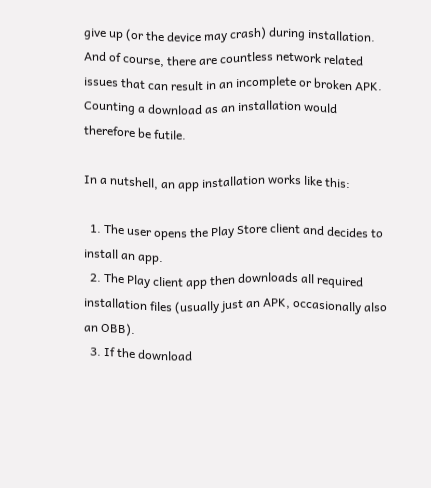give up (or the device may crash) during installation. And of course, there are countless network related issues that can result in an incomplete or broken APK. Counting a download as an installation would therefore be futile.

In a nutshell, an app installation works like this:

  1. The user opens the Play Store client and decides to install an app.
  2. The Play client app then downloads all required installation files (usually just an APK, occasionally also an OBB).
  3. If the download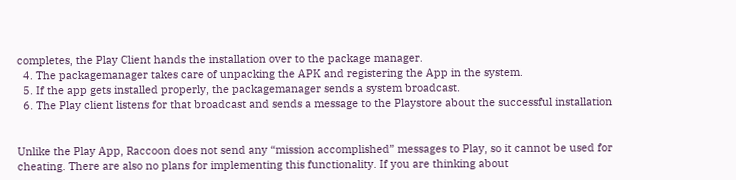completes, the Play Client hands the installation over to the package manager.
  4. The packagemanager takes care of unpacking the APK and registering the App in the system.
  5. If the app gets installed properly, the packagemanager sends a system broadcast.
  6. The Play client listens for that broadcast and sends a message to the Playstore about the successful installation


Unlike the Play App, Raccoon does not send any “mission accomplished” messages to Play, so it cannot be used for cheating. There are also no plans for implementing this functionality. If you are thinking about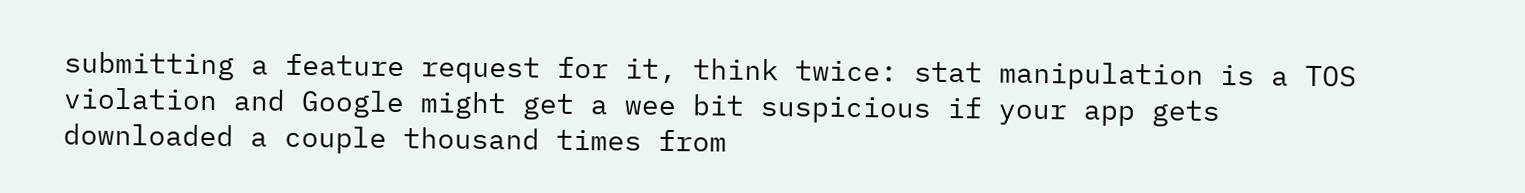submitting a feature request for it, think twice: stat manipulation is a TOS violation and Google might get a wee bit suspicious if your app gets downloaded a couple thousand times from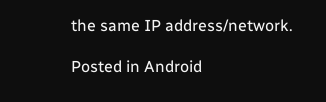the same IP address/network.

Posted in Android